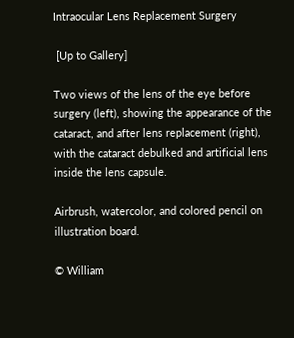Intraocular Lens Replacement Surgery

 [Up to Gallery]

Two views of the lens of the eye before surgery (left), showing the appearance of the cataract, and after lens replacement (right), with the cataract debulked and artificial lens inside the lens capsule.

Airbrush, watercolor, and colored pencil on illustration board.

© William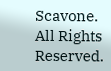Scavone. All Rights Reserved.